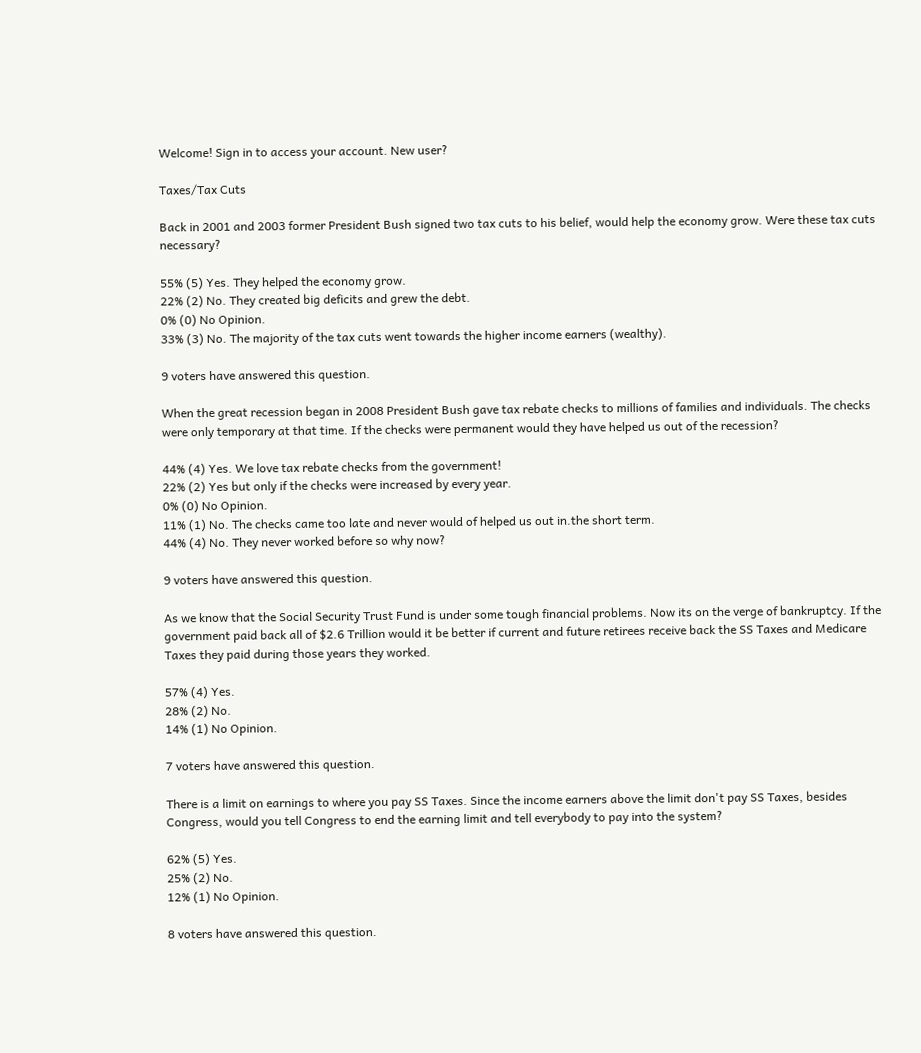Welcome! Sign in to access your account. New user?

Taxes/Tax Cuts

Back in 2001 and 2003 former President Bush signed two tax cuts to his belief, would help the economy grow. Were these tax cuts necessary?

55% (5) Yes. They helped the economy grow.
22% (2) No. They created big deficits and grew the debt.
0% (0) No Opinion.
33% (3) No. The majority of the tax cuts went towards the higher income earners (wealthy).

9 voters have answered this question.

When the great recession began in 2008 President Bush gave tax rebate checks to millions of families and individuals. The checks were only temporary at that time. If the checks were permanent would they have helped us out of the recession?

44% (4) Yes. We love tax rebate checks from the government!
22% (2) Yes but only if the checks were increased by every year.
0% (0) No Opinion.
11% (1) No. The checks came too late and never would of helped us out in.the short term.
44% (4) No. They never worked before so why now?

9 voters have answered this question.

As we know that the Social Security Trust Fund is under some tough financial problems. Now its on the verge of bankruptcy. If the government paid back all of $2.6 Trillion would it be better if current and future retirees receive back the SS Taxes and Medicare Taxes they paid during those years they worked.

57% (4) Yes.
28% (2) No.
14% (1) No Opinion.

7 voters have answered this question.

There is a limit on earnings to where you pay SS Taxes. Since the income earners above the limit don't pay SS Taxes, besides Congress, would you tell Congress to end the earning limit and tell everybody to pay into the system?

62% (5) Yes.
25% (2) No.
12% (1) No Opinion.

8 voters have answered this question.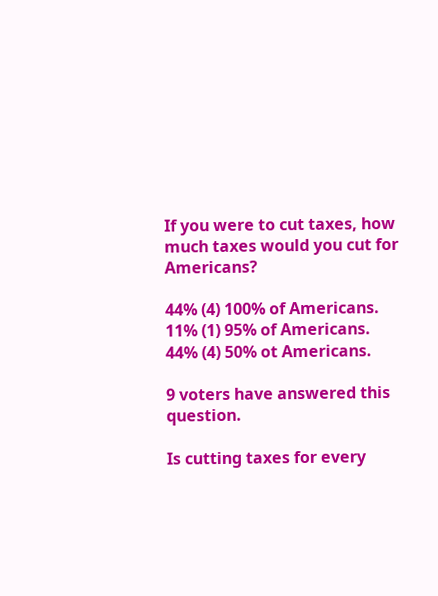If you were to cut taxes, how much taxes would you cut for Americans?

44% (4) 100% of Americans.
11% (1) 95% of Americans.
44% (4) 50% ot Americans.

9 voters have answered this question.

Is cutting taxes for every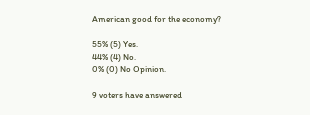American good for the economy?

55% (5) Yes.
44% (4) No.
0% (0) No Opinion.

9 voters have answered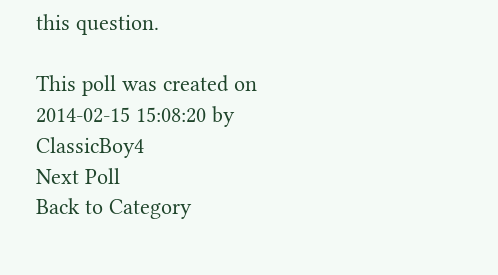this question.

This poll was created on 2014-02-15 15:08:20 by ClassicBoy4
Next Poll
Back to Category